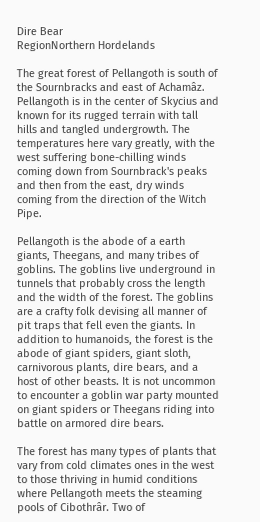Dire Bear
RegionNorthern Hordelands

The great forest of Pellangoth is south of the Sournbracks and east of Achamâz. Pellangoth is in the center of Skycius and known for its rugged terrain with tall hills and tangled undergrowth. The temperatures here vary greatly, with the west suffering bone-chilling winds coming down from Sournbrack's peaks and then from the east, dry winds coming from the direction of the Witch Pipe.

Pellangoth is the abode of a earth giants, Theegans, and many tribes of goblins. The goblins live underground in tunnels that probably cross the length and the width of the forest. The goblins are a crafty folk devising all manner of pit traps that fell even the giants. In addition to humanoids, the forest is the abode of giant spiders, giant sloth, carnivorous plants, dire bears, and a host of other beasts. It is not uncommon to encounter a goblin war party mounted on giant spiders or Theegans riding into battle on armored dire bears.

The forest has many types of plants that vary from cold climates ones in the west to those thriving in humid conditions where Pellangoth meets the steaming pools of Cibothrâr. Two of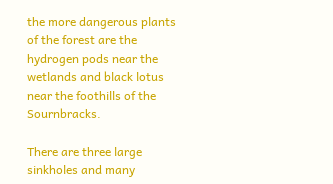the more dangerous plants of the forest are the hydrogen pods near the wetlands and black lotus near the foothills of the Sournbracks.

There are three large sinkholes and many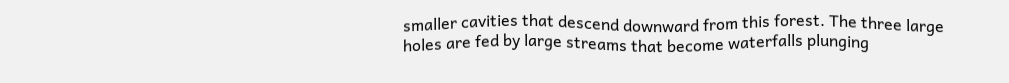smaller cavities that descend downward from this forest. The three large holes are fed by large streams that become waterfalls plunging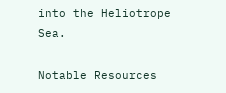into the Heliotrope Sea.

Notable Resources